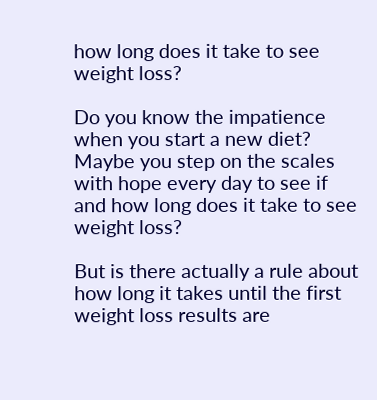how long does it take to see weight loss?

Do you know the impatience when you start a new diet? Maybe you step on the scales with hope every day to see if and how long does it take to see weight loss?

But is there actually a rule about how long it takes until the first weight loss results are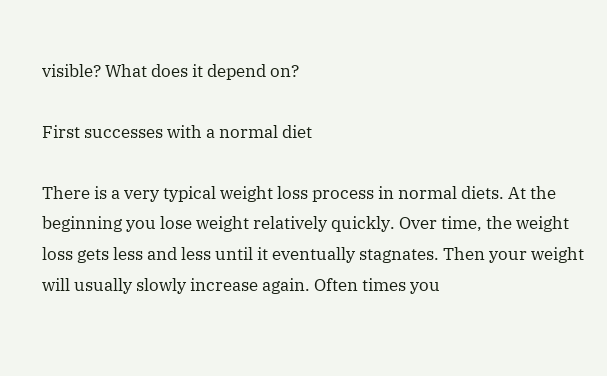visible? What does it depend on?

First successes with a normal diet

There is a very typical weight loss process in normal diets. At the beginning you lose weight relatively quickly. Over time, the weight loss gets less and less until it eventually stagnates. Then your weight will usually slowly increase again. Often times you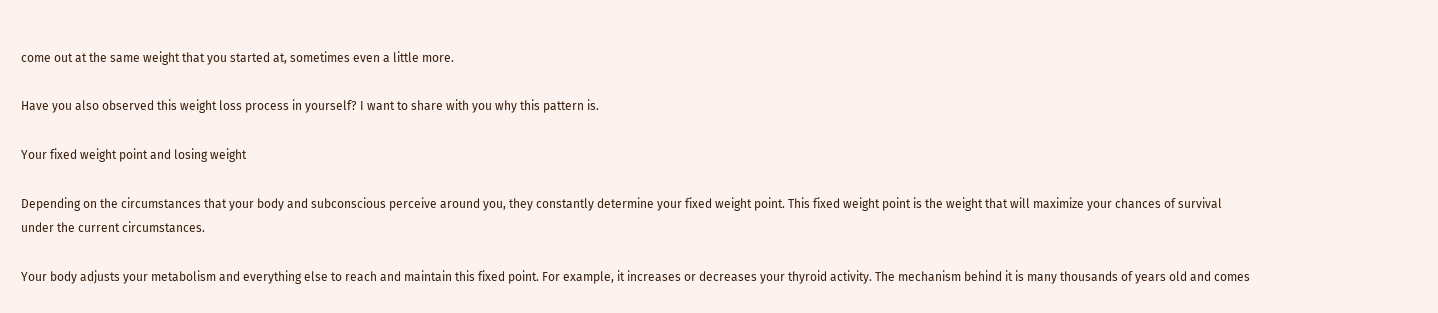come out at the same weight that you started at, sometimes even a little more.

Have you also observed this weight loss process in yourself? I want to share with you why this pattern is.

Your fixed weight point and losing weight

Depending on the circumstances that your body and subconscious perceive around you, they constantly determine your fixed weight point. This fixed weight point is the weight that will maximize your chances of survival under the current circumstances.

Your body adjusts your metabolism and everything else to reach and maintain this fixed point. For example, it increases or decreases your thyroid activity. The mechanism behind it is many thousands of years old and comes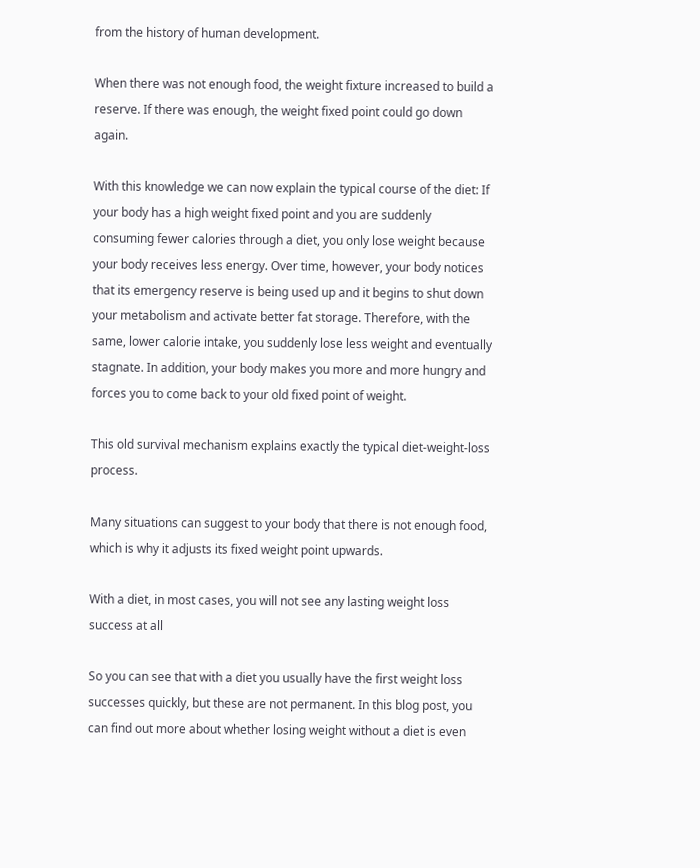from the history of human development.

When there was not enough food, the weight fixture increased to build a reserve. If there was enough, the weight fixed point could go down again.

With this knowledge we can now explain the typical course of the diet: If your body has a high weight fixed point and you are suddenly consuming fewer calories through a diet, you only lose weight because your body receives less energy. Over time, however, your body notices that its emergency reserve is being used up and it begins to shut down your metabolism and activate better fat storage. Therefore, with the same, lower calorie intake, you suddenly lose less weight and eventually stagnate. In addition, your body makes you more and more hungry and forces you to come back to your old fixed point of weight.

This old survival mechanism explains exactly the typical diet-weight-loss process.

Many situations can suggest to your body that there is not enough food, which is why it adjusts its fixed weight point upwards.

With a diet, in most cases, you will not see any lasting weight loss success at all

So you can see that with a diet you usually have the first weight loss successes quickly, but these are not permanent. In this blog post, you can find out more about whether losing weight without a diet is even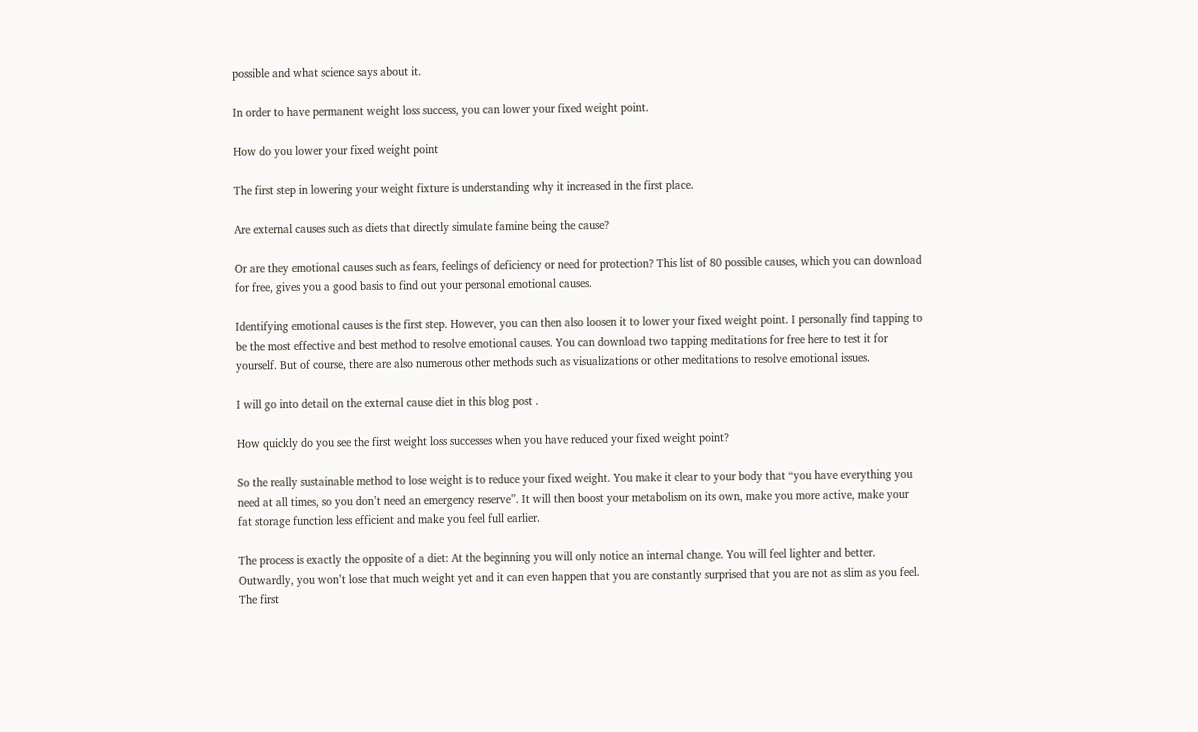possible and what science says about it.

In order to have permanent weight loss success, you can lower your fixed weight point.

How do you lower your fixed weight point

The first step in lowering your weight fixture is understanding why it increased in the first place.

Are external causes such as diets that directly simulate famine being the cause?

Or are they emotional causes such as fears, feelings of deficiency or need for protection? This list of 80 possible causes, which you can download for free, gives you a good basis to find out your personal emotional causes.

Identifying emotional causes is the first step. However, you can then also loosen it to lower your fixed weight point. I personally find tapping to be the most effective and best method to resolve emotional causes. You can download two tapping meditations for free here to test it for yourself. But of course, there are also numerous other methods such as visualizations or other meditations to resolve emotional issues.

I will go into detail on the external cause diet in this blog post .

How quickly do you see the first weight loss successes when you have reduced your fixed weight point?

So the really sustainable method to lose weight is to reduce your fixed weight. You make it clear to your body that “you have everything you need at all times, so you don’t need an emergency reserve”. It will then boost your metabolism on its own, make you more active, make your fat storage function less efficient and make you feel full earlier.

The process is exactly the opposite of a diet: At the beginning you will only notice an internal change. You will feel lighter and better. Outwardly, you won’t lose that much weight yet and it can even happen that you are constantly surprised that you are not as slim as you feel. The first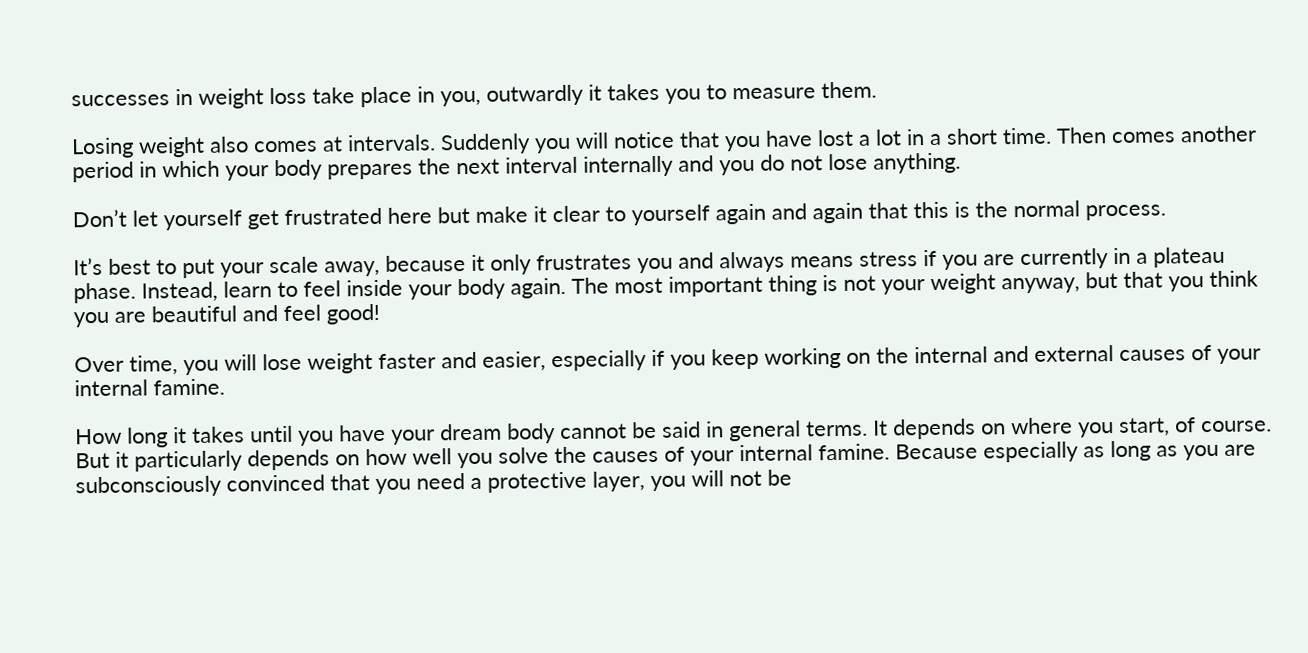successes in weight loss take place in you, outwardly it takes you to measure them.

Losing weight also comes at intervals. Suddenly you will notice that you have lost a lot in a short time. Then comes another period in which your body prepares the next interval internally and you do not lose anything.

Don’t let yourself get frustrated here but make it clear to yourself again and again that this is the normal process.

It’s best to put your scale away, because it only frustrates you and always means stress if you are currently in a plateau phase. Instead, learn to feel inside your body again. The most important thing is not your weight anyway, but that you think you are beautiful and feel good!

Over time, you will lose weight faster and easier, especially if you keep working on the internal and external causes of your internal famine.

How long it takes until you have your dream body cannot be said in general terms. It depends on where you start, of course. But it particularly depends on how well you solve the causes of your internal famine. Because especially as long as you are subconsciously convinced that you need a protective layer, you will not be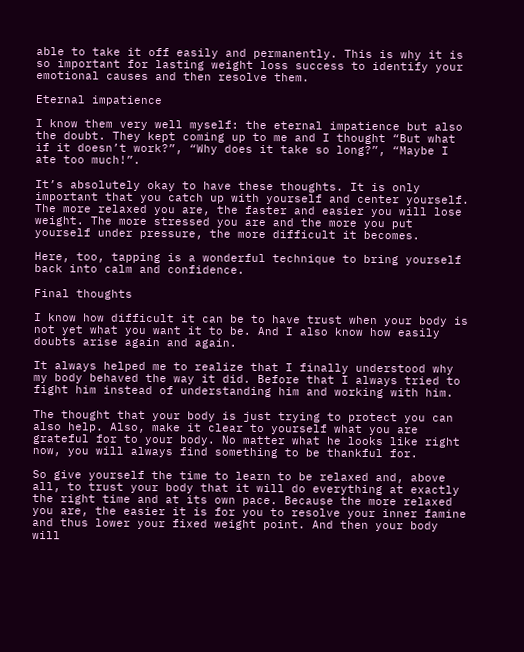able to take it off easily and permanently. This is why it is so important for lasting weight loss success to identify your emotional causes and then resolve them.

Eternal impatience

I know them very well myself: the eternal impatience but also the doubt. They kept coming up to me and I thought “But what if it doesn’t work?”, “Why does it take so long?”, “Maybe I ate too much!”.

It’s absolutely okay to have these thoughts. It is only important that you catch up with yourself and center yourself. The more relaxed you are, the faster and easier you will lose weight. The more stressed you are and the more you put yourself under pressure, the more difficult it becomes.

Here, too, tapping is a wonderful technique to bring yourself back into calm and confidence.

Final thoughts

I know how difficult it can be to have trust when your body is not yet what you want it to be. And I also know how easily doubts arise again and again.

It always helped me to realize that I finally understood why my body behaved the way it did. Before that I always tried to fight him instead of understanding him and working with him.

The thought that your body is just trying to protect you can also help. Also, make it clear to yourself what you are grateful for to your body. No matter what he looks like right now, you will always find something to be thankful for.

So give yourself the time to learn to be relaxed and, above all, to trust your body that it will do everything at exactly the right time and at its own pace. Because the more relaxed you are, the easier it is for you to resolve your inner famine and thus lower your fixed weight point. And then your body will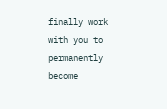finally work with you to permanently become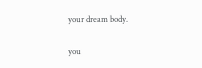your dream body.

you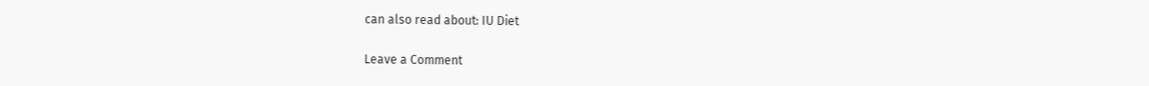can also read about: IU Diet

Leave a Comment